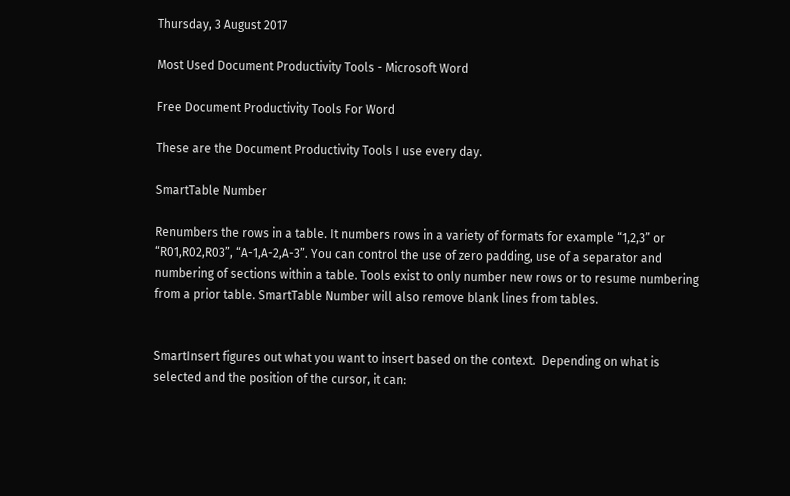Thursday, 3 August 2017

Most Used Document Productivity Tools - Microsoft Word

Free Document Productivity Tools For Word

These are the Document Productivity Tools I use every day.

SmartTable Number

Renumbers the rows in a table. It numbers rows in a variety of formats for example “1,2,3” or “R01,R02,R03”, “A-1,A-2,A-3”. You can control the use of zero padding, use of a separator and numbering of sections within a table. Tools exist to only number new rows or to resume numbering from a prior table. SmartTable Number will also remove blank lines from tables.


SmartInsert figures out what you want to insert based on the context.  Depending on what is selected and the position of the cursor, it can: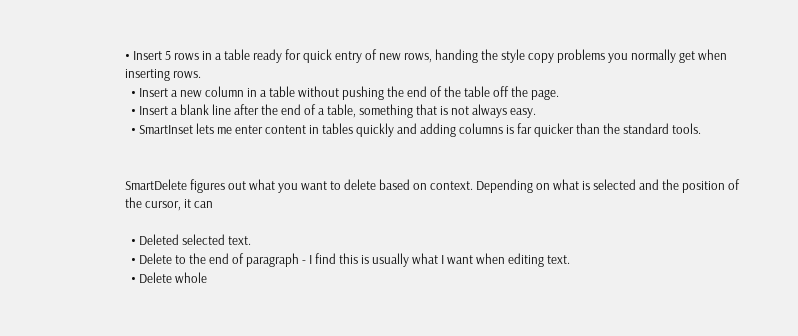• Insert 5 rows in a table ready for quick entry of new rows, handing the style copy problems you normally get when inserting rows.
  • Insert a new column in a table without pushing the end of the table off the page.
  • Insert a blank line after the end of a table, something that is not always easy.
  • SmartInset lets me enter content in tables quickly and adding columns is far quicker than the standard tools.


SmartDelete figures out what you want to delete based on context. Depending on what is selected and the position of the cursor, it can

  • Deleted selected text.
  • Delete to the end of paragraph - I find this is usually what I want when editing text.
  • Delete whole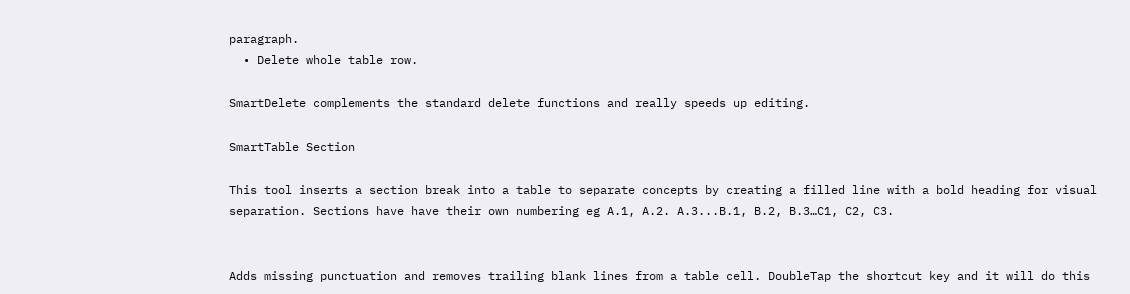paragraph.
  • Delete whole table row.

SmartDelete complements the standard delete functions and really speeds up editing.

SmartTable Section

This tool inserts a section break into a table to separate concepts by creating a filled line with a bold heading for visual separation. Sections have have their own numbering eg A.1, A.2. A.3...B.1, B.2, B.3…C1, C2, C3.


Adds missing punctuation and removes trailing blank lines from a table cell. DoubleTap the shortcut key and it will do this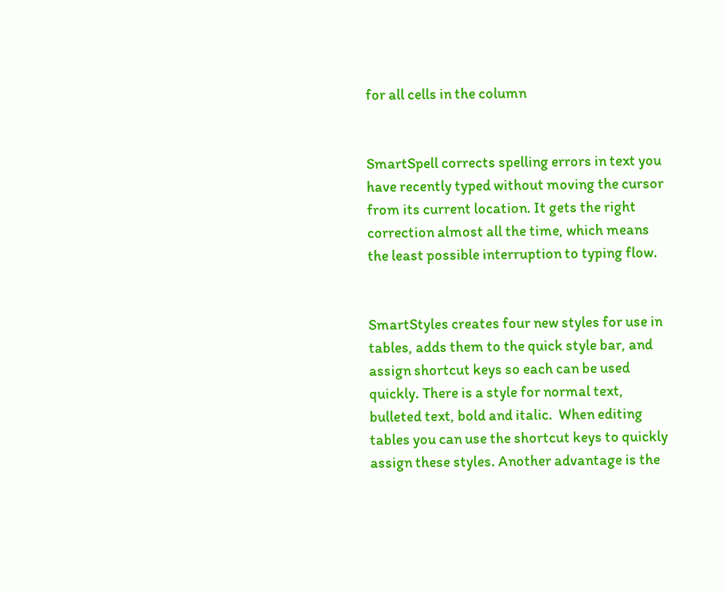for all cells in the column


SmartSpell corrects spelling errors in text you have recently typed without moving the cursor from its current location. It gets the right correction almost all the time, which means the least possible interruption to typing flow.


SmartStyles creates four new styles for use in tables, adds them to the quick style bar, and assign shortcut keys so each can be used quickly. There is a style for normal text, bulleted text, bold and italic.  When editing tables you can use the shortcut keys to quickly assign these styles. Another advantage is the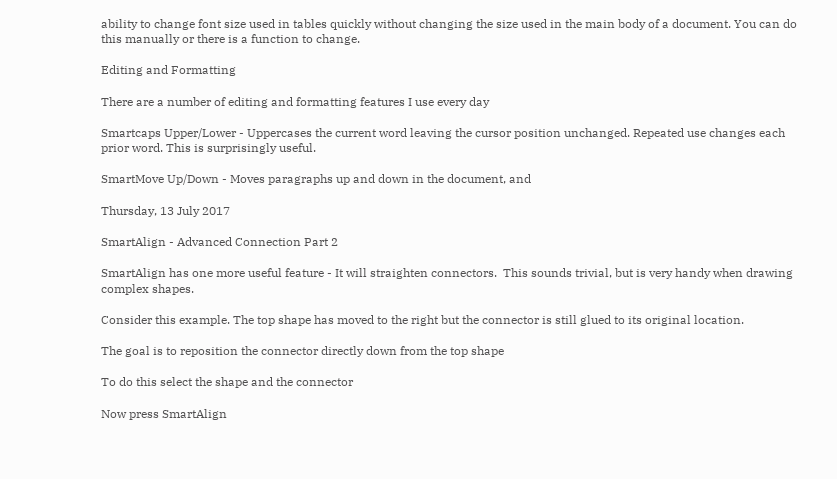ability to change font size used in tables quickly without changing the size used in the main body of a document. You can do this manually or there is a function to change.

Editing and Formatting

There are a number of editing and formatting features I use every day

Smartcaps Upper/Lower - Uppercases the current word leaving the cursor position unchanged. Repeated use changes each prior word. This is surprisingly useful.

SmartMove Up/Down - Moves paragraphs up and down in the document, and

Thursday, 13 July 2017

SmartAlign - Advanced Connection Part 2

SmartAlign has one more useful feature - It will straighten connectors.  This sounds trivial, but is very handy when drawing complex shapes.

Consider this example. The top shape has moved to the right but the connector is still glued to its original location.

The goal is to reposition the connector directly down from the top shape

To do this select the shape and the connector

Now press SmartAlign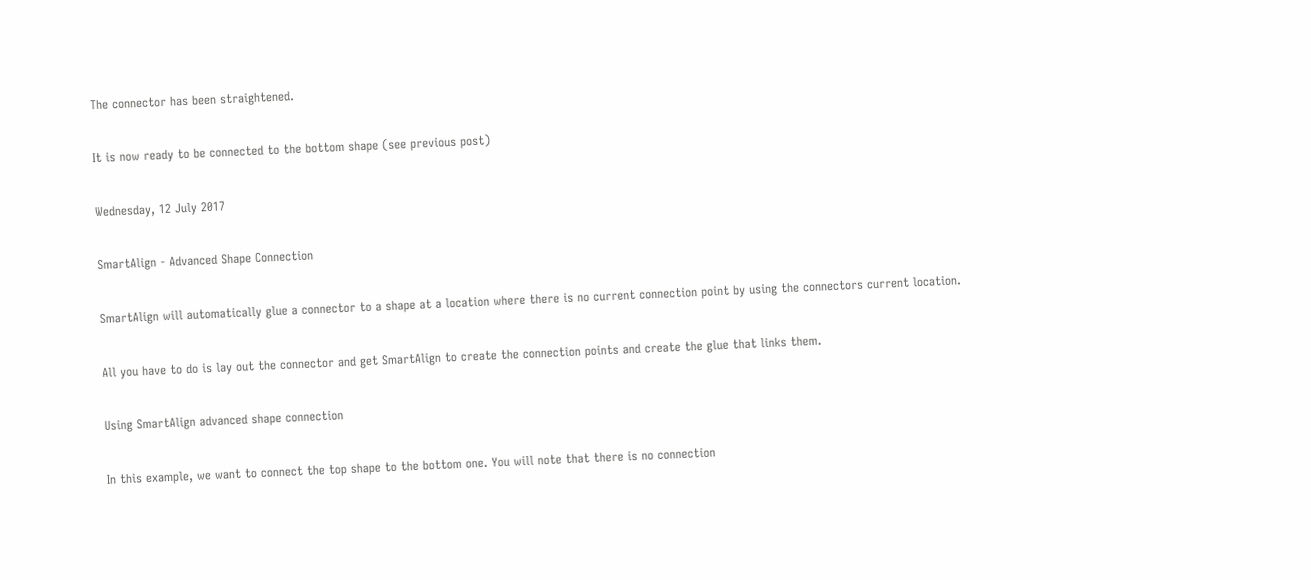The connector has been straightened.

It is now ready to be connected to the bottom shape (see previous post)

Wednesday, 12 July 2017

SmartAlign - Advanced Shape Connection

SmartAlign will automatically glue a connector to a shape at a location where there is no current connection point by using the connectors current location.

All you have to do is lay out the connector and get SmartAlign to create the connection points and create the glue that links them.

Using SmartAlign advanced shape connection

In this example, we want to connect the top shape to the bottom one. You will note that there is no connection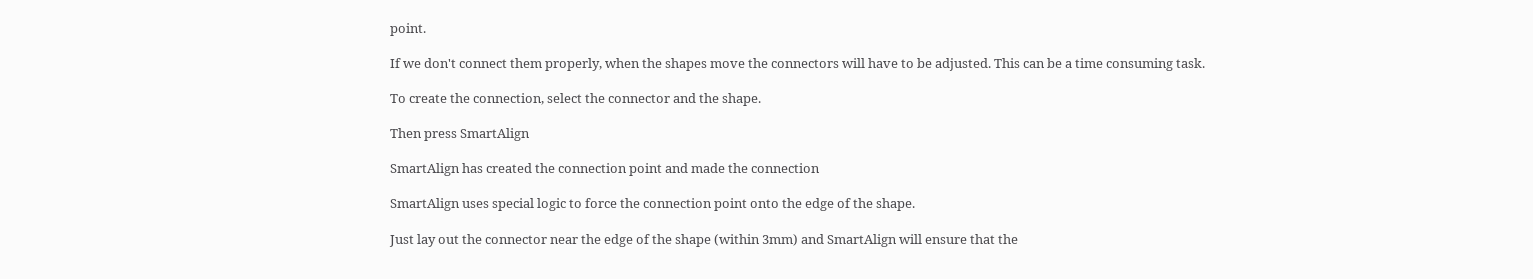point.

If we don't connect them properly, when the shapes move the connectors will have to be adjusted. This can be a time consuming task.

To create the connection, select the connector and the shape.

Then press SmartAlign

SmartAlign has created the connection point and made the connection

SmartAlign uses special logic to force the connection point onto the edge of the shape.

Just lay out the connector near the edge of the shape (within 3mm) and SmartAlign will ensure that the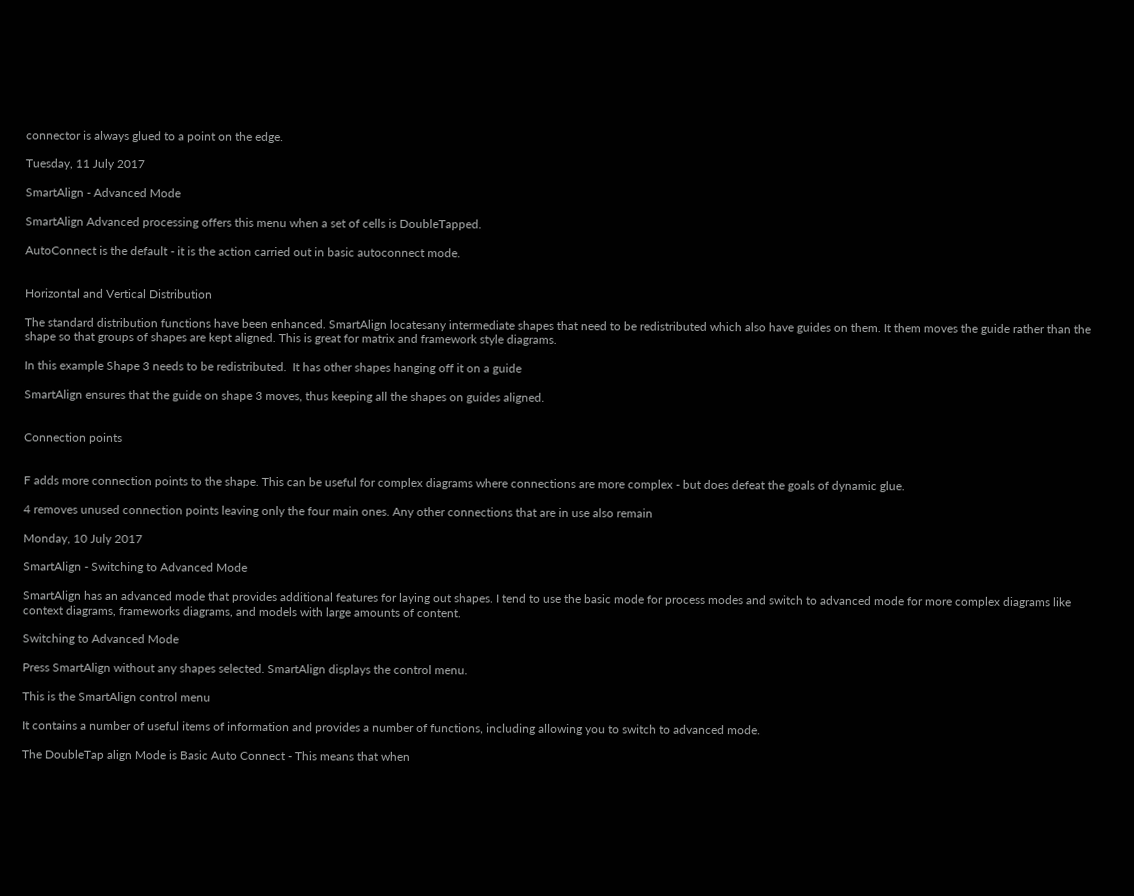connector is always glued to a point on the edge.

Tuesday, 11 July 2017

SmartAlign - Advanced Mode

SmartAlign Advanced processing offers this menu when a set of cells is DoubleTapped.

AutoConnect is the default - it is the action carried out in basic autoconnect mode.


Horizontal and Vertical Distribution

The standard distribution functions have been enhanced. SmartAlign locatesany intermediate shapes that need to be redistributed which also have guides on them. It them moves the guide rather than the shape so that groups of shapes are kept aligned. This is great for matrix and framework style diagrams.

In this example Shape 3 needs to be redistributed.  It has other shapes hanging off it on a guide

SmartAlign ensures that the guide on shape 3 moves, thus keeping all the shapes on guides aligned.


Connection points


F adds more connection points to the shape. This can be useful for complex diagrams where connections are more complex - but does defeat the goals of dynamic glue.

4 removes unused connection points leaving only the four main ones. Any other connections that are in use also remain

Monday, 10 July 2017

SmartAlign - Switching to Advanced Mode

SmartAlign has an advanced mode that provides additional features for laying out shapes. I tend to use the basic mode for process modes and switch to advanced mode for more complex diagrams like context diagrams, frameworks diagrams, and models with large amounts of content.

Switching to Advanced Mode

Press SmartAlign without any shapes selected. SmartAlign displays the control menu.

This is the SmartAlign control menu

It contains a number of useful items of information and provides a number of functions, including allowing you to switch to advanced mode.

The DoubleTap align Mode is Basic Auto Connect - This means that when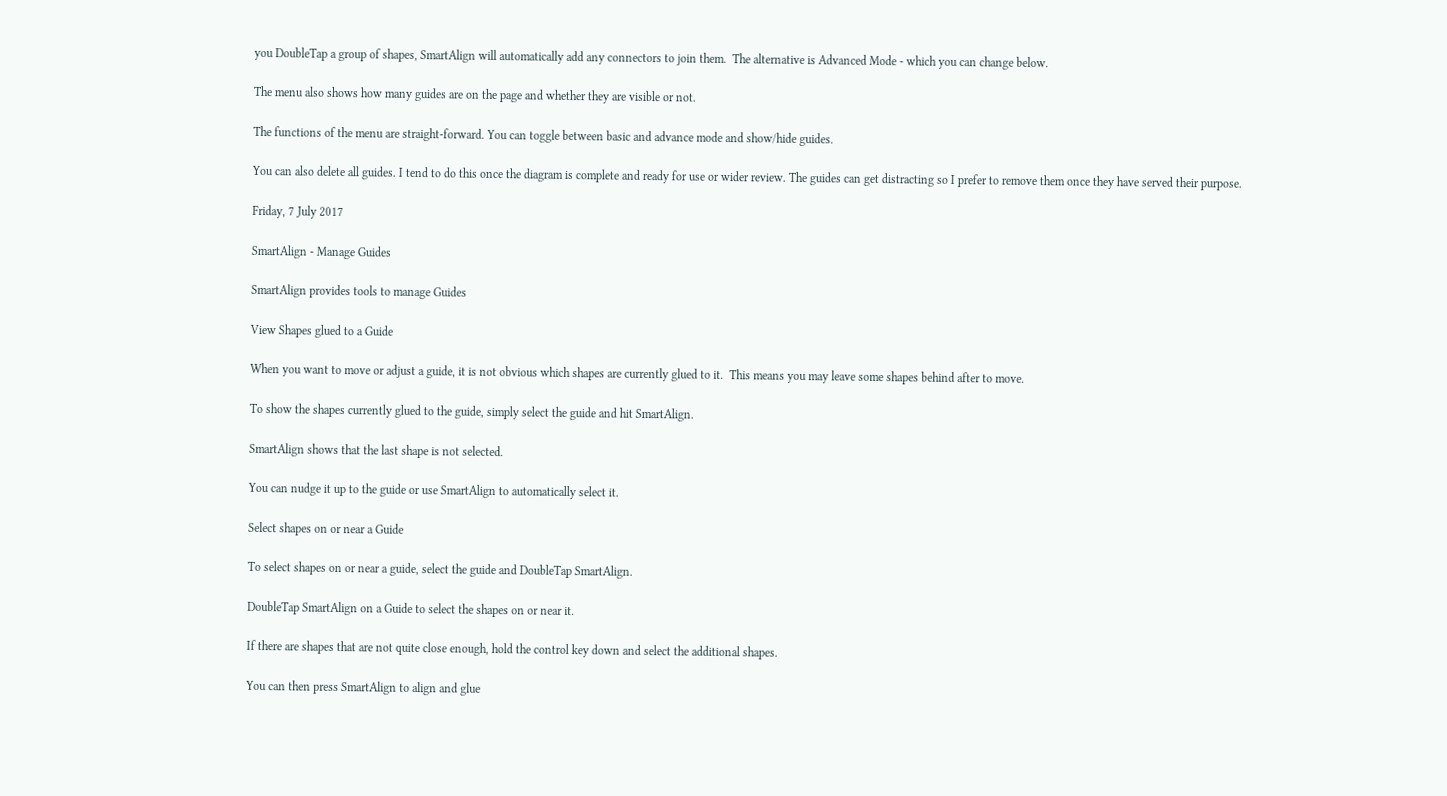you DoubleTap a group of shapes, SmartAlign will automatically add any connectors to join them.  The alternative is Advanced Mode - which you can change below.

The menu also shows how many guides are on the page and whether they are visible or not.

The functions of the menu are straight-forward. You can toggle between basic and advance mode and show/hide guides.

You can also delete all guides. I tend to do this once the diagram is complete and ready for use or wider review. The guides can get distracting so I prefer to remove them once they have served their purpose.

Friday, 7 July 2017

SmartAlign - Manage Guides

SmartAlign provides tools to manage Guides

View Shapes glued to a Guide

When you want to move or adjust a guide, it is not obvious which shapes are currently glued to it.  This means you may leave some shapes behind after to move.

To show the shapes currently glued to the guide, simply select the guide and hit SmartAlign.

SmartAlign shows that the last shape is not selected.

You can nudge it up to the guide or use SmartAlign to automatically select it.

Select shapes on or near a Guide

To select shapes on or near a guide, select the guide and DoubleTap SmartAlign.

DoubleTap SmartAlign on a Guide to select the shapes on or near it.

If there are shapes that are not quite close enough, hold the control key down and select the additional shapes.

You can then press SmartAlign to align and glue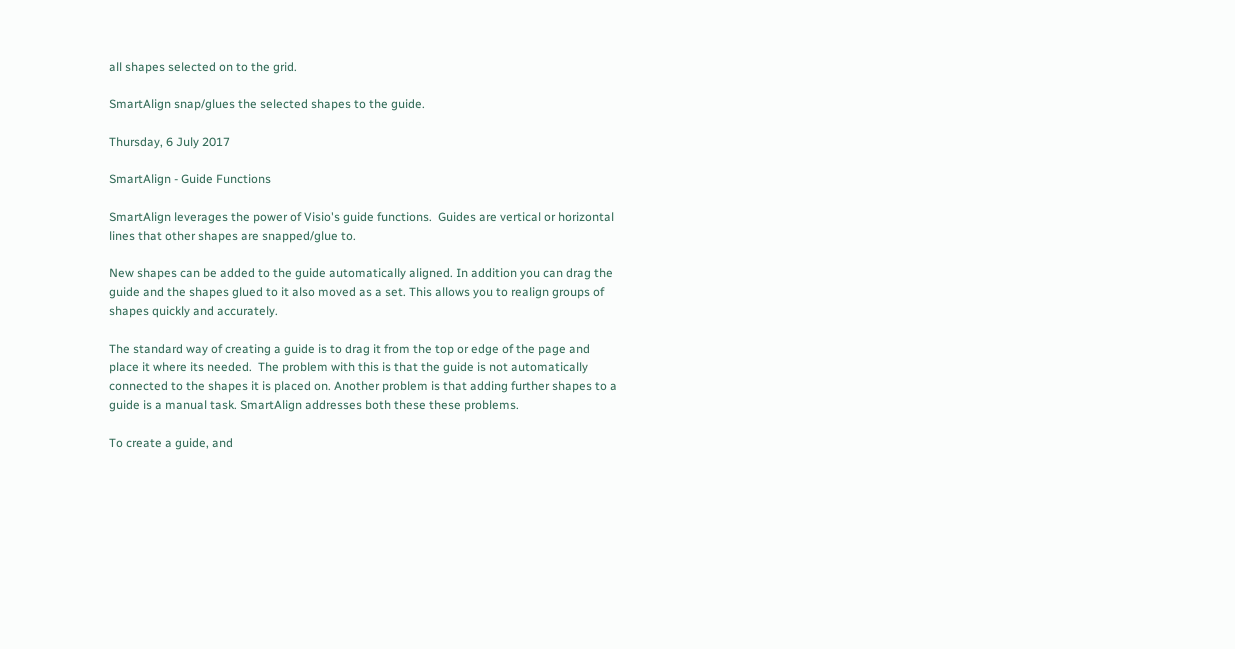all shapes selected on to the grid.

SmartAlign snap/glues the selected shapes to the guide.

Thursday, 6 July 2017

SmartAlign - Guide Functions

SmartAlign leverages the power of Visio's guide functions.  Guides are vertical or horizontal lines that other shapes are snapped/glue to.

New shapes can be added to the guide automatically aligned. In addition you can drag the guide and the shapes glued to it also moved as a set. This allows you to realign groups of shapes quickly and accurately.

The standard way of creating a guide is to drag it from the top or edge of the page and place it where its needed.  The problem with this is that the guide is not automatically connected to the shapes it is placed on. Another problem is that adding further shapes to a guide is a manual task. SmartAlign addresses both these these problems.

To create a guide, and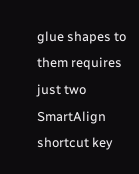glue shapes to them requires just two SmartAlign shortcut key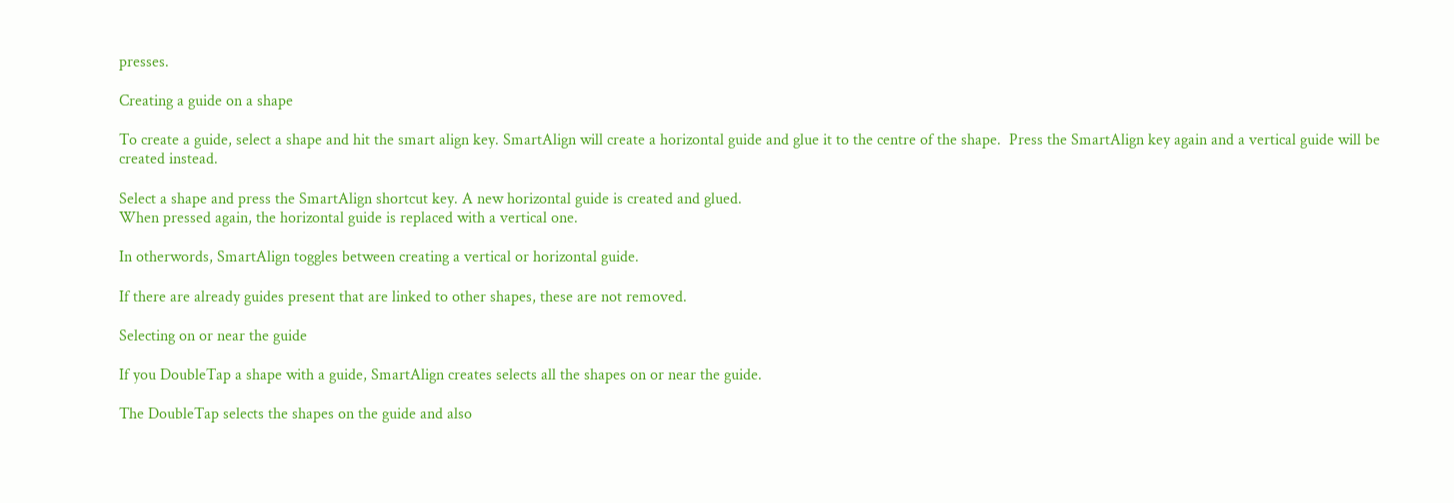presses.

Creating a guide on a shape

To create a guide, select a shape and hit the smart align key. SmartAlign will create a horizontal guide and glue it to the centre of the shape.  Press the SmartAlign key again and a vertical guide will be created instead.

Select a shape and press the SmartAlign shortcut key. A new horizontal guide is created and glued.
When pressed again, the horizontal guide is replaced with a vertical one.

In otherwords, SmartAlign toggles between creating a vertical or horizontal guide.

If there are already guides present that are linked to other shapes, these are not removed.

Selecting on or near the guide

If you DoubleTap a shape with a guide, SmartAlign creates selects all the shapes on or near the guide.

The DoubleTap selects the shapes on the guide and also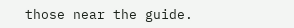those near the guide.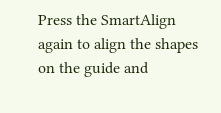Press the SmartAlign again to align the shapes on the guide and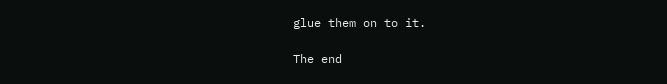glue them on to it.

The end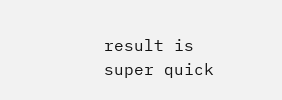result is super quick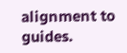alignment to guides.